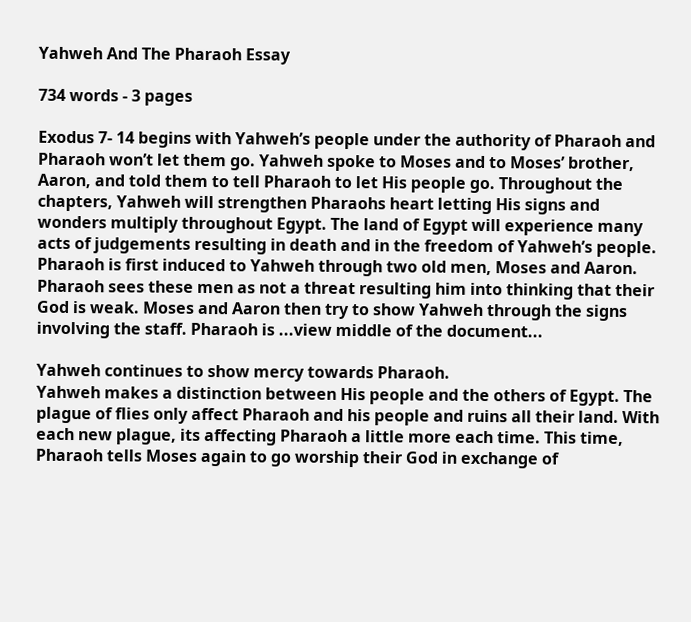Yahweh And The Pharaoh Essay

734 words - 3 pages

Exodus 7- 14 begins with Yahweh’s people under the authority of Pharaoh and Pharaoh won’t let them go. Yahweh spoke to Moses and to Moses’ brother, Aaron, and told them to tell Pharaoh to let His people go. Throughout the chapters, Yahweh will strengthen Pharaohs heart letting His signs and wonders multiply throughout Egypt. The land of Egypt will experience many acts of judgements resulting in death and in the freedom of Yahweh’s people.
Pharaoh is first induced to Yahweh through two old men, Moses and Aaron. Pharaoh sees these men as not a threat resulting him into thinking that their God is weak. Moses and Aaron then try to show Yahweh through the signs involving the staff. Pharaoh is ...view middle of the document...

Yahweh continues to show mercy towards Pharaoh.
Yahweh makes a distinction between His people and the others of Egypt. The plague of flies only affect Pharaoh and his people and ruins all their land. With each new plague, its affecting Pharaoh a little more each time. This time, Pharaoh tells Moses again to go worship their God in exchange of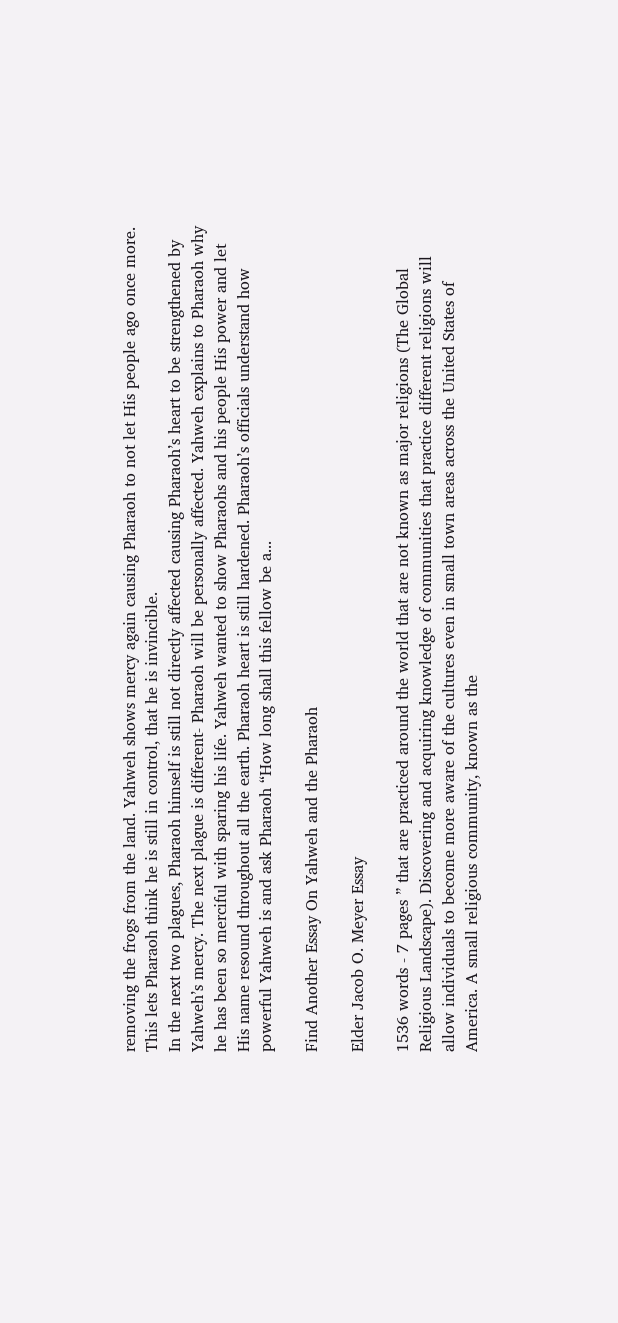removing the frogs from the land. Yahweh shows mercy again causing Pharaoh to not let His people ago once more. This lets Pharaoh think he is still in control, that he is invincible.
In the next two plagues, Pharaoh himself is still not directly affected causing Pharaoh’s heart to be strengthened by Yahweh’s mercy. The next plague is different- Pharaoh will be personally affected. Yahweh explains to Pharaoh why he has been so merciful with sparing his life. Yahweh wanted to show Pharaohs and his people His power and let His name resound throughout all the earth. Pharaoh heart is still hardened. Pharaoh’s officials understand how powerful Yahweh is and ask Pharaoh “How long shall this fellow be a...

Find Another Essay On Yahweh and the Pharaoh

Elder Jacob O. Meyer Essay

1536 words - 7 pages ” that are practiced around the world that are not known as major religions (The Global Religious Landscape). Discovering and acquiring knowledge of communities that practice different religions will allow individuals to become more aware of the cultures even in small town areas across the United States of America. A small religious community, known as the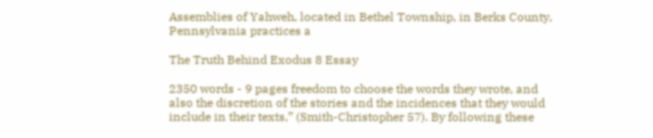Assemblies of Yahweh, located in Bethel Township, in Berks County, Pennsylvania practices a

The Truth Behind Exodus 8 Essay

2350 words - 9 pages freedom to choose the words they wrote, and also the discretion of the stories and the incidences that they would include in their texts,” (Smith-Christopher 57). By following these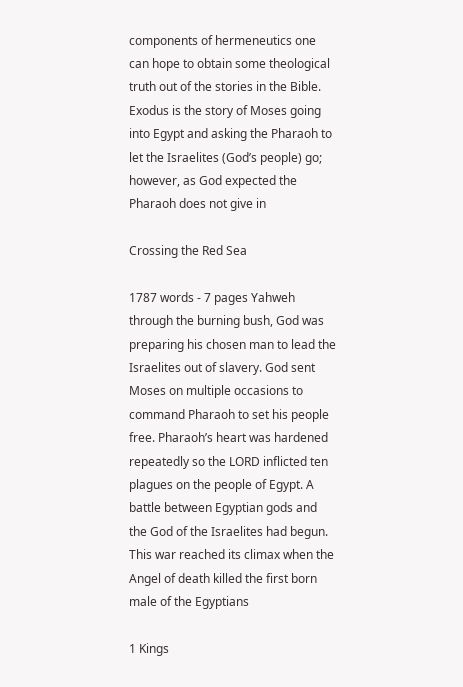components of hermeneutics one can hope to obtain some theological truth out of the stories in the Bible. Exodus is the story of Moses going into Egypt and asking the Pharaoh to let the Israelites (God’s people) go; however, as God expected the Pharaoh does not give in

Crossing the Red Sea

1787 words - 7 pages Yahweh through the burning bush, God was preparing his chosen man to lead the Israelites out of slavery. God sent Moses on multiple occasions to command Pharaoh to set his people free. Pharaoh’s heart was hardened repeatedly so the LORD inflicted ten plagues on the people of Egypt. A battle between Egyptian gods and the God of the Israelites had begun. This war reached its climax when the Angel of death killed the first born male of the Egyptians

1 Kings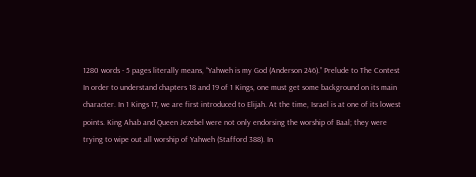1280 words - 5 pages literally means, “Yahweh is my God (Anderson 246).” Prelude to The Contest In order to understand chapters 18 and 19 of 1 Kings, one must get some background on its main character. In 1 Kings 17, we are first introduced to Elijah. At the time, Israel is at one of its lowest points. King Ahab and Queen Jezebel were not only endorsing the worship of Baal; they were trying to wipe out all worship of Yahweh (Stafford 388). In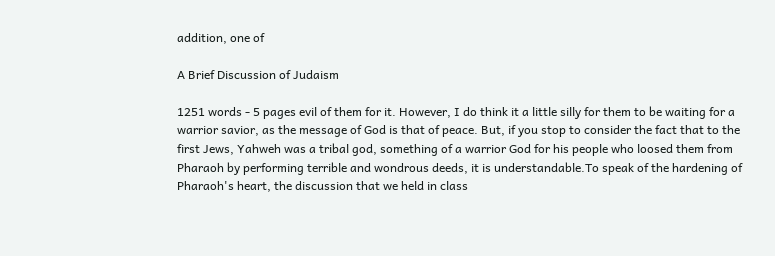addition, one of

A Brief Discussion of Judaism

1251 words - 5 pages evil of them for it. However, I do think it a little silly for them to be waiting for a warrior savior, as the message of God is that of peace. But, if you stop to consider the fact that to the first Jews, Yahweh was a tribal god, something of a warrior God for his people who loosed them from Pharaoh by performing terrible and wondrous deeds, it is understandable.To speak of the hardening of Pharaoh's heart, the discussion that we held in class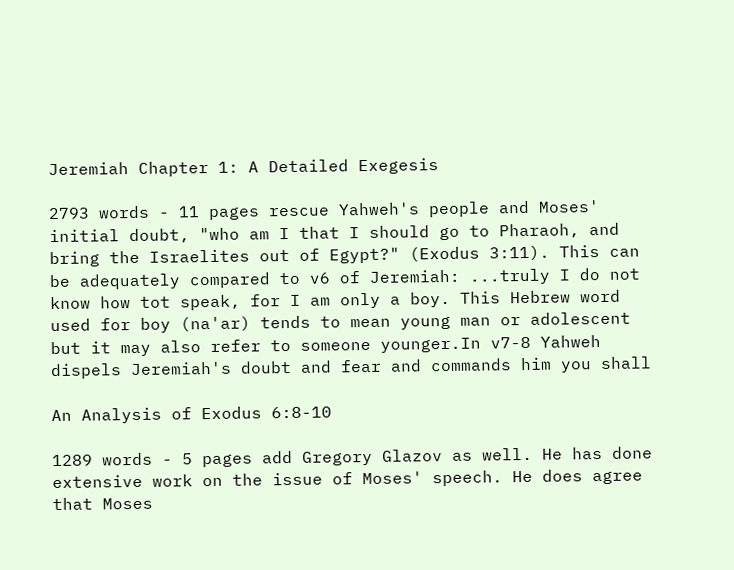Jeremiah Chapter 1: A Detailed Exegesis

2793 words - 11 pages rescue Yahweh's people and Moses' initial doubt, "who am I that I should go to Pharaoh, and bring the Israelites out of Egypt?" (Exodus 3:11). This can be adequately compared to v6 of Jeremiah: ...truly I do not know how tot speak, for I am only a boy. This Hebrew word used for boy (na'ar) tends to mean young man or adolescent but it may also refer to someone younger.In v7-8 Yahweh dispels Jeremiah's doubt and fear and commands him you shall

An Analysis of Exodus 6:8-10

1289 words - 5 pages add Gregory Glazov as well. He has done extensive work on the issue of Moses' speech. He does agree that Moses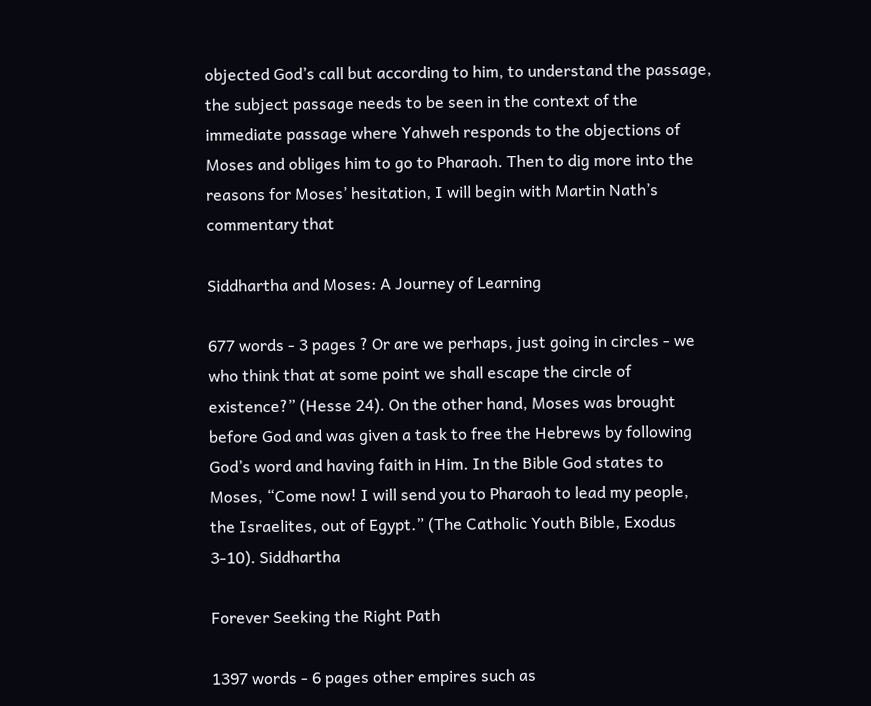objected God’s call but according to him, to understand the passage, the subject passage needs to be seen in the context of the immediate passage where Yahweh responds to the objections of Moses and obliges him to go to Pharaoh. Then to dig more into the reasons for Moses’ hesitation, I will begin with Martin Nath’s commentary that

Siddhartha and Moses: A Journey of Learning

677 words - 3 pages ? Or are we perhaps, just going in circles - we who think that at some point we shall escape the circle of existence?” (Hesse 24). On the other hand, Moses was brought before God and was given a task to free the Hebrews by following God’s word and having faith in Him. In the Bible God states to Moses, “Come now! I will send you to Pharaoh to lead my people, the Israelites, out of Egypt.” (The Catholic Youth Bible, Exodus 3-10). Siddhartha

Forever Seeking the Right Path

1397 words - 6 pages other empires such as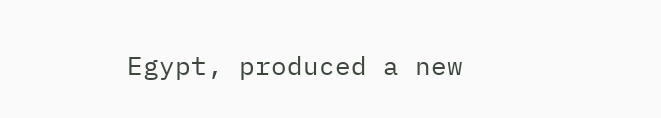Egypt, produced a new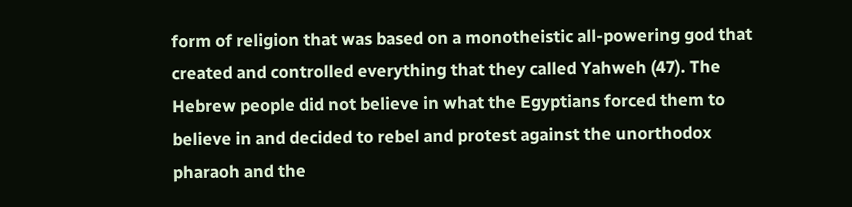form of religion that was based on a monotheistic all-powering god that created and controlled everything that they called Yahweh (47). The Hebrew people did not believe in what the Egyptians forced them to believe in and decided to rebel and protest against the unorthodox pharaoh and the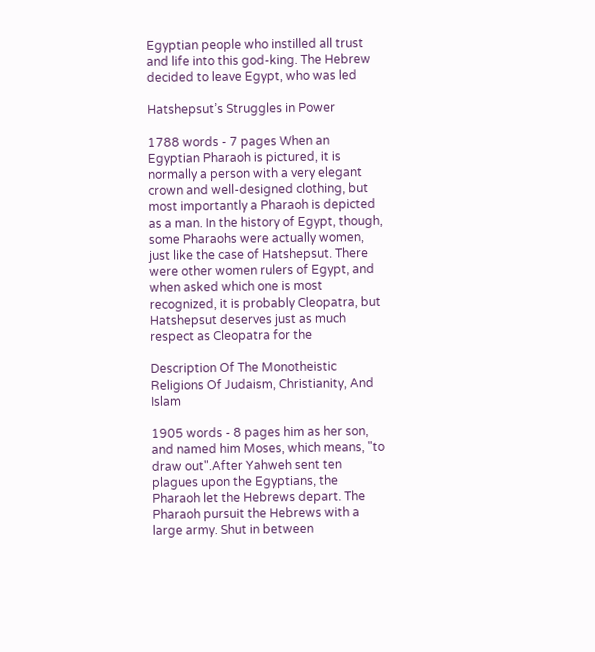Egyptian people who instilled all trust and life into this god-king. The Hebrew decided to leave Egypt, who was led

Hatshepsut’s Struggles in Power

1788 words - 7 pages When an Egyptian Pharaoh is pictured, it is normally a person with a very elegant crown and well-designed clothing, but most importantly a Pharaoh is depicted as a man. In the history of Egypt, though, some Pharaohs were actually women, just like the case of Hatshepsut. There were other women rulers of Egypt, and when asked which one is most recognized, it is probably Cleopatra, but Hatshepsut deserves just as much respect as Cleopatra for the

Description Of The Monotheistic Religions Of Judaism, Christianity, And Islam

1905 words - 8 pages him as her son, and named him Moses, which means, "to draw out".After Yahweh sent ten plagues upon the Egyptians, the Pharaoh let the Hebrews depart. The Pharaoh pursuit the Hebrews with a large army. Shut in between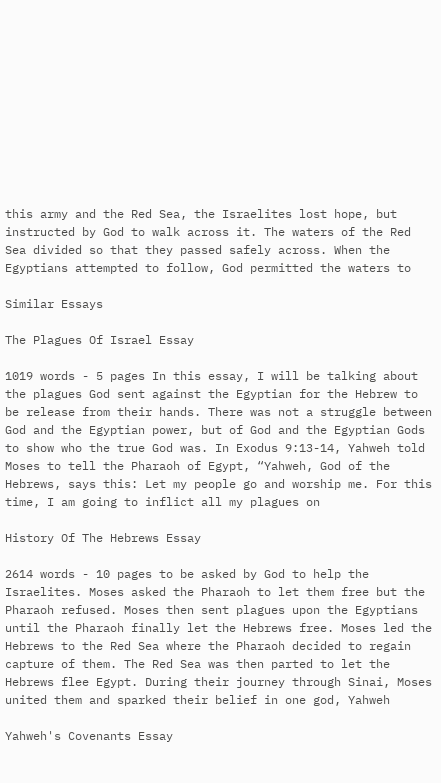this army and the Red Sea, the Israelites lost hope, but instructed by God to walk across it. The waters of the Red Sea divided so that they passed safely across. When the Egyptians attempted to follow, God permitted the waters to

Similar Essays

The Plagues Of Israel Essay

1019 words - 5 pages In this essay, I will be talking about the plagues God sent against the Egyptian for the Hebrew to be release from their hands. There was not a struggle between God and the Egyptian power, but of God and the Egyptian Gods to show who the true God was. In Exodus 9:13-14, Yahweh told Moses to tell the Pharaoh of Egypt, “Yahweh, God of the Hebrews, says this: Let my people go and worship me. For this time, I am going to inflict all my plagues on

History Of The Hebrews Essay

2614 words - 10 pages to be asked by God to help the Israelites. Moses asked the Pharaoh to let them free but the Pharaoh refused. Moses then sent plagues upon the Egyptians until the Pharaoh finally let the Hebrews free. Moses led the Hebrews to the Red Sea where the Pharaoh decided to regain capture of them. The Red Sea was then parted to let the Hebrews flee Egypt. During their journey through Sinai, Moses united them and sparked their belief in one god, Yahweh

Yahweh's Covenants Essay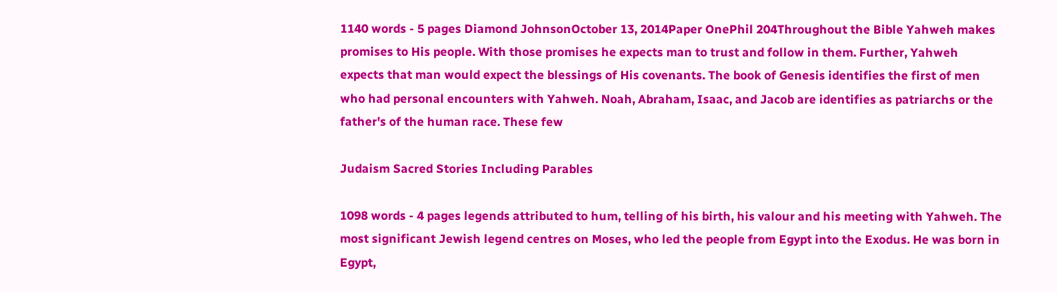1140 words - 5 pages Diamond JohnsonOctober 13, 2014Paper OnePhil 204Throughout the Bible Yahweh makes promises to His people. With those promises he expects man to trust and follow in them. Further, Yahweh expects that man would expect the blessings of His covenants. The book of Genesis identifies the first of men who had personal encounters with Yahweh. Noah, Abraham, Isaac, and Jacob are identifies as patriarchs or the father's of the human race. These few

Judaism Sacred Stories Including Parables

1098 words - 4 pages legends attributed to hum, telling of his birth, his valour and his meeting with Yahweh. The most significant Jewish legend centres on Moses, who led the people from Egypt into the Exodus. He was born in Egypt,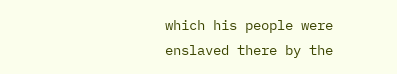which his people were enslaved there by the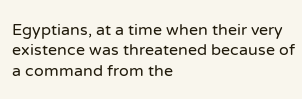Egyptians, at a time when their very existence was threatened because of a command from the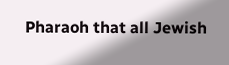Pharaoh that all Jewish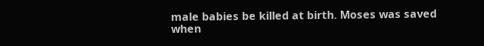male babies be killed at birth. Moses was saved when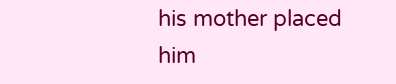his mother placed him